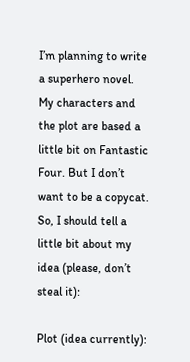I’m planning to write a superhero novel. My characters and the plot are based a little bit on Fantastic Four. But I don’t want to be a copycat. So, I should tell a little bit about my idea (please, don’t steal it):

Plot (idea currently):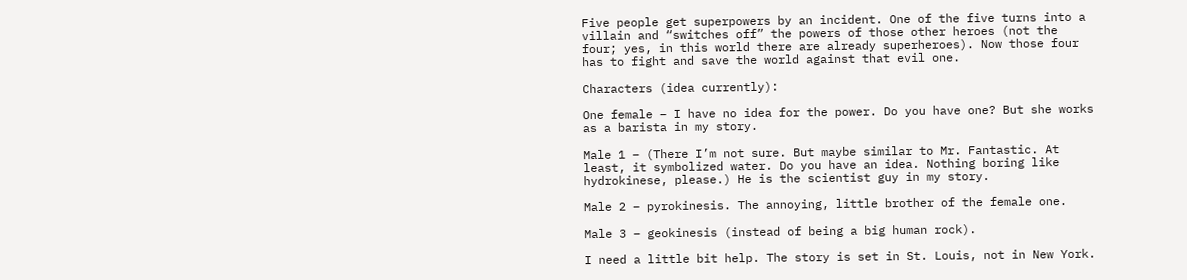Five people get superpowers by an incident. One of the five turns into a villain and “switches off” the powers of those other heroes (not the four; yes, in this world there are already superheroes). Now those four has to fight and save the world against that evil one.

Characters (idea currently):

One female – I have no idea for the power. Do you have one? But she works as a barista in my story.

Male 1 – (There I’m not sure. But maybe similar to Mr. Fantastic. At least, it symbolized water. Do you have an idea. Nothing boring like hydrokinese, please.) He is the scientist guy in my story.

Male 2 – pyrokinesis. The annoying, little brother of the female one.

Male 3 – geokinesis (instead of being a big human rock).

I need a little bit help. The story is set in St. Louis, not in New York.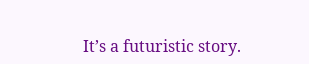It’s a futuristic story.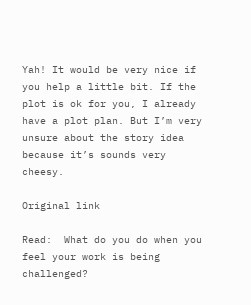Yah! It would be very nice if you help a little bit. If the plot is ok for you, I already have a plot plan. But I’m very unsure about the story idea because it’s sounds very cheesy.

Original link

Read:  What do you do when you feel your work is being challenged?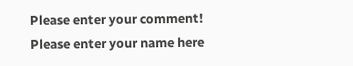Please enter your comment!
Please enter your name here